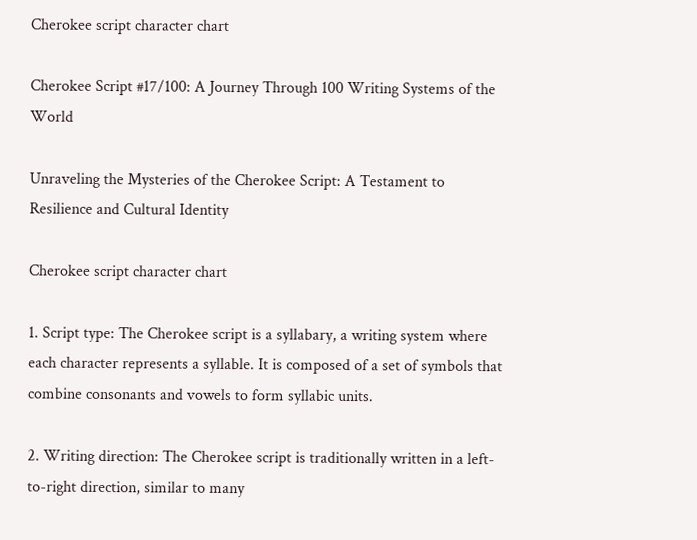Cherokee script character chart

Cherokee Script #17/100: A Journey Through 100 Writing Systems of the World

Unraveling the Mysteries of the Cherokee Script: A Testament to Resilience and Cultural Identity

Cherokee script character chart

1. Script type: The Cherokee script is a syllabary, a writing system where each character represents a syllable. It is composed of a set of symbols that combine consonants and vowels to form syllabic units.

2. Writing direction: The Cherokee script is traditionally written in a left-to-right direction, similar to many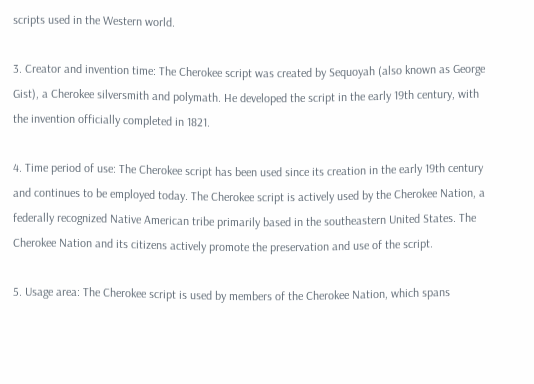scripts used in the Western world.

3. Creator and invention time: The Cherokee script was created by Sequoyah (also known as George Gist), a Cherokee silversmith and polymath. He developed the script in the early 19th century, with the invention officially completed in 1821.

4. Time period of use: The Cherokee script has been used since its creation in the early 19th century and continues to be employed today. The Cherokee script is actively used by the Cherokee Nation, a federally recognized Native American tribe primarily based in the southeastern United States. The Cherokee Nation and its citizens actively promote the preservation and use of the script.

5. Usage area: The Cherokee script is used by members of the Cherokee Nation, which spans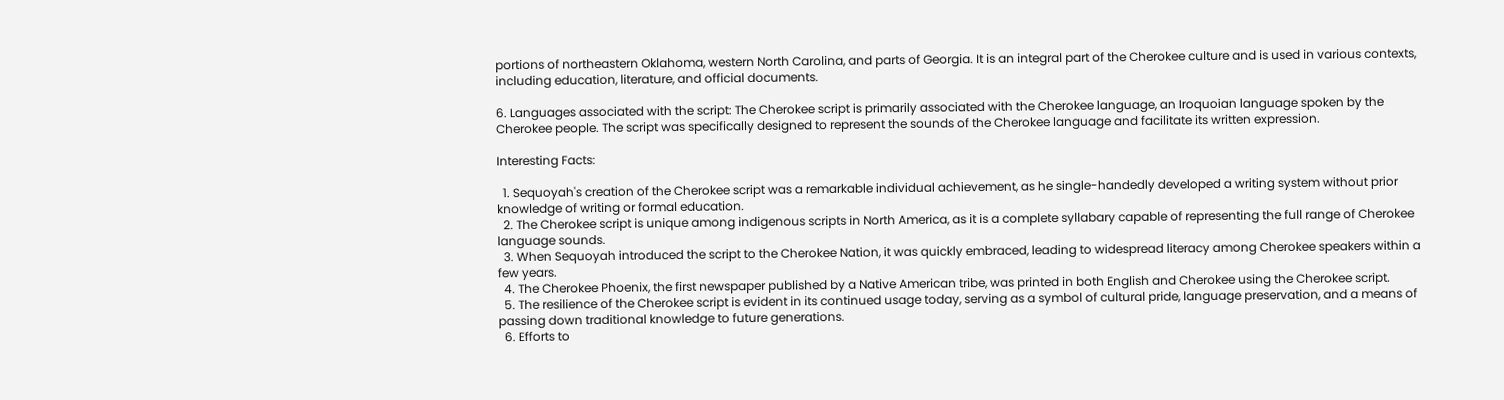portions of northeastern Oklahoma, western North Carolina, and parts of Georgia. It is an integral part of the Cherokee culture and is used in various contexts, including education, literature, and official documents.

6. Languages associated with the script: The Cherokee script is primarily associated with the Cherokee language, an Iroquoian language spoken by the Cherokee people. The script was specifically designed to represent the sounds of the Cherokee language and facilitate its written expression.

Interesting Facts:

  1. Sequoyah's creation of the Cherokee script was a remarkable individual achievement, as he single-handedly developed a writing system without prior knowledge of writing or formal education.
  2. The Cherokee script is unique among indigenous scripts in North America, as it is a complete syllabary capable of representing the full range of Cherokee language sounds.
  3. When Sequoyah introduced the script to the Cherokee Nation, it was quickly embraced, leading to widespread literacy among Cherokee speakers within a few years.
  4. The Cherokee Phoenix, the first newspaper published by a Native American tribe, was printed in both English and Cherokee using the Cherokee script.
  5. The resilience of the Cherokee script is evident in its continued usage today, serving as a symbol of cultural pride, language preservation, and a means of passing down traditional knowledge to future generations.
  6. Efforts to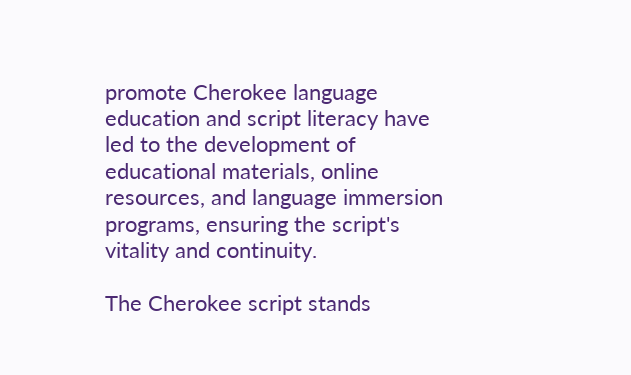promote Cherokee language education and script literacy have led to the development of educational materials, online resources, and language immersion programs, ensuring the script's vitality and continuity.

The Cherokee script stands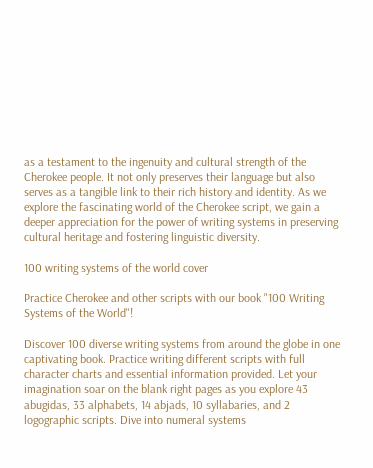as a testament to the ingenuity and cultural strength of the Cherokee people. It not only preserves their language but also serves as a tangible link to their rich history and identity. As we explore the fascinating world of the Cherokee script, we gain a deeper appreciation for the power of writing systems in preserving cultural heritage and fostering linguistic diversity.

100 writing systems of the world cover

Practice Cherokee and other scripts with our book "100 Writing Systems of the World"!

Discover 100 diverse writing systems from around the globe in one captivating book. Practice writing different scripts with full character charts and essential information provided. Let your imagination soar on the blank right pages as you explore 43 abugidas, 33 alphabets, 14 abjads, 10 syllabaries, and 2 logographic scripts. Dive into numeral systems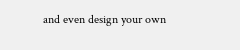and even design your own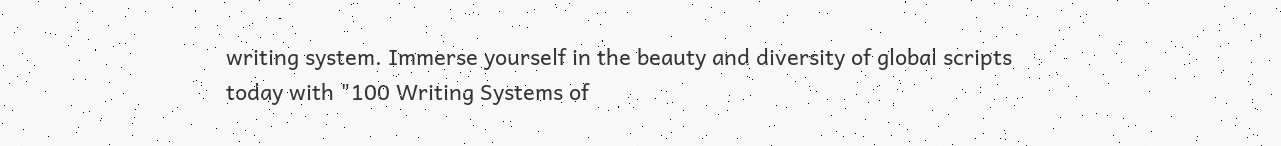writing system. Immerse yourself in the beauty and diversity of global scripts today with "100 Writing Systems of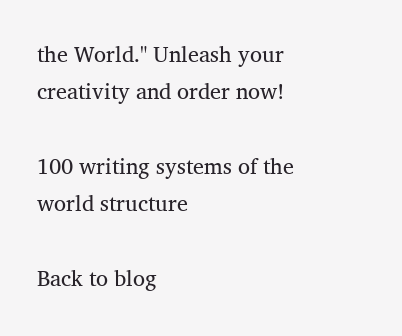the World." Unleash your creativity and order now!

100 writing systems of the world structure

Back to blog